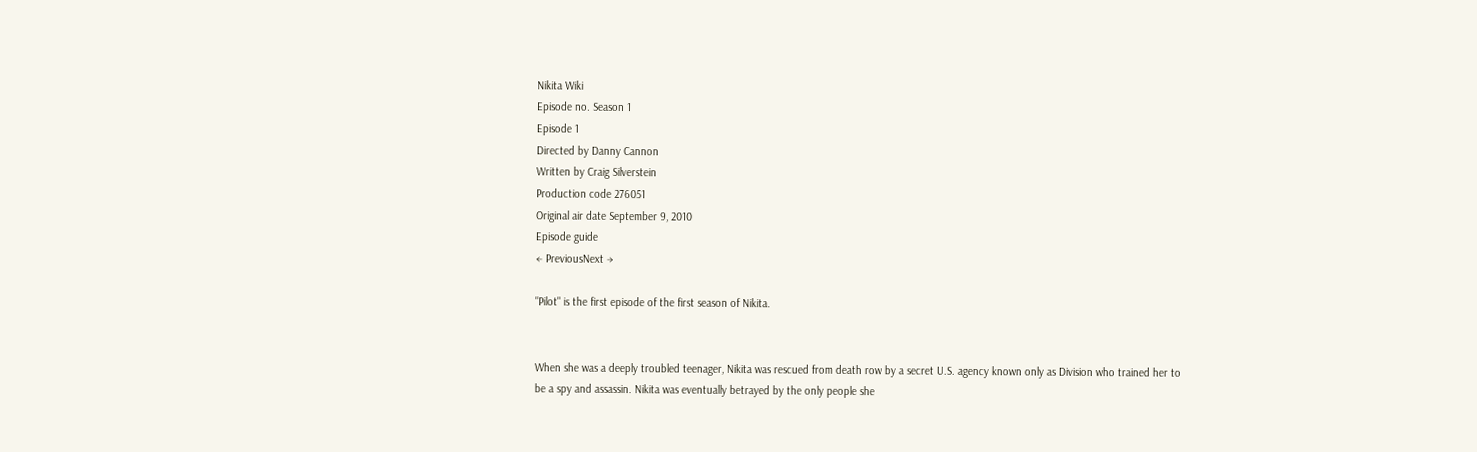Nikita Wiki
Episode no. Season 1
Episode 1
Directed by Danny Cannon
Written by Craig Silverstein
Production code 276051
Original air date September 9, 2010
Episode guide
← PreviousNext →

"Pilot" is the first episode of the first season of Nikita.


When she was a deeply troubled teenager, Nikita was rescued from death row by a secret U.S. agency known only as Division who trained her to be a spy and assassin. Nikita was eventually betrayed by the only people she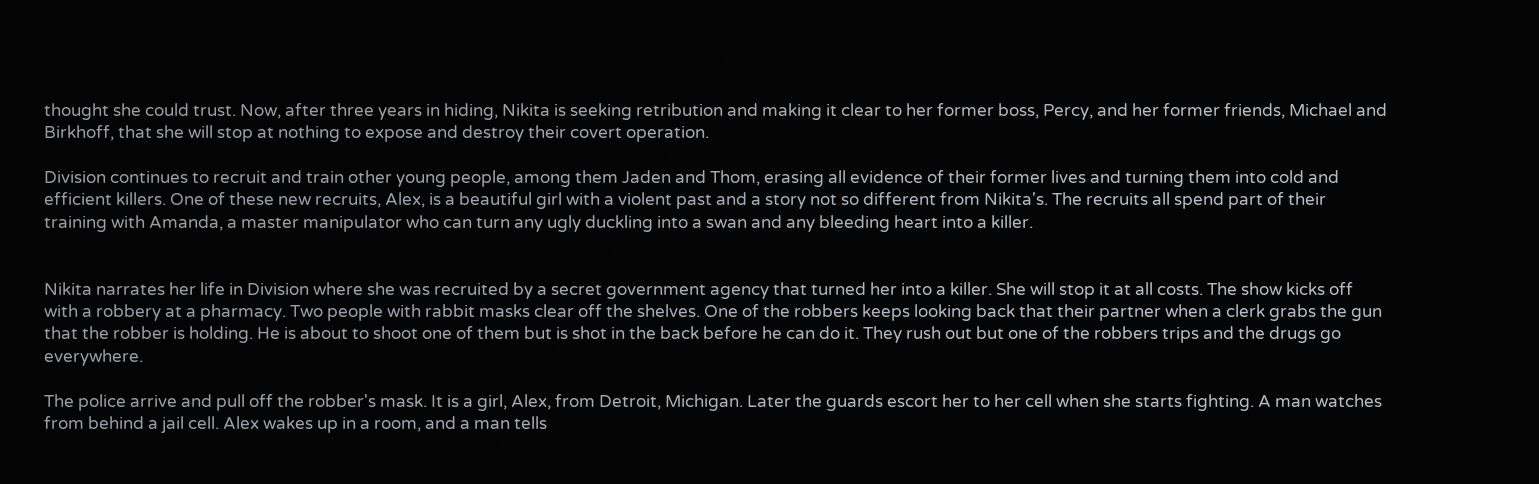thought she could trust. Now, after three years in hiding, Nikita is seeking retribution and making it clear to her former boss, Percy, and her former friends, Michael and Birkhoff, that she will stop at nothing to expose and destroy their covert operation.

Division continues to recruit and train other young people, among them Jaden and Thom, erasing all evidence of their former lives and turning them into cold and efficient killers. One of these new recruits, Alex, is a beautiful girl with a violent past and a story not so different from Nikita's. The recruits all spend part of their training with Amanda, a master manipulator who can turn any ugly duckling into a swan and any bleeding heart into a killer.


Nikita narrates her life in Division where she was recruited by a secret government agency that turned her into a killer. She will stop it at all costs. The show kicks off with a robbery at a pharmacy. Two people with rabbit masks clear off the shelves. One of the robbers keeps looking back that their partner when a clerk grabs the gun that the robber is holding. He is about to shoot one of them but is shot in the back before he can do it. They rush out but one of the robbers trips and the drugs go everywhere.

The police arrive and pull off the robber's mask. It is a girl, Alex, from Detroit, Michigan. Later the guards escort her to her cell when she starts fighting. A man watches from behind a jail cell. Alex wakes up in a room, and a man tells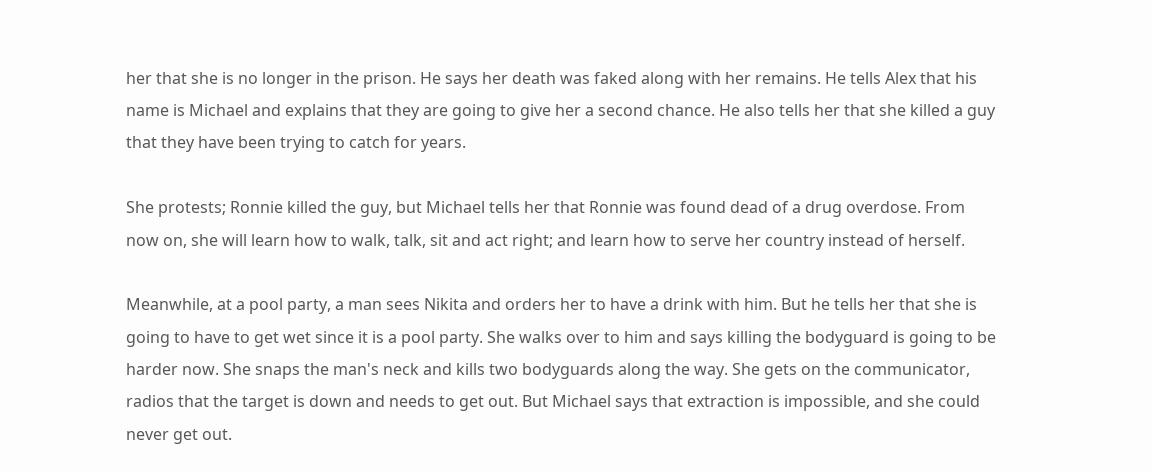her that she is no longer in the prison. He says her death was faked along with her remains. He tells Alex that his name is Michael and explains that they are going to give her a second chance. He also tells her that she killed a guy that they have been trying to catch for years.

She protests; Ronnie killed the guy, but Michael tells her that Ronnie was found dead of a drug overdose. From now on, she will learn how to walk, talk, sit and act right; and learn how to serve her country instead of herself.

Meanwhile, at a pool party, a man sees Nikita and orders her to have a drink with him. But he tells her that she is going to have to get wet since it is a pool party. She walks over to him and says killing the bodyguard is going to be harder now. She snaps the man's neck and kills two bodyguards along the way. She gets on the communicator, radios that the target is down and needs to get out. But Michael says that extraction is impossible, and she could never get out.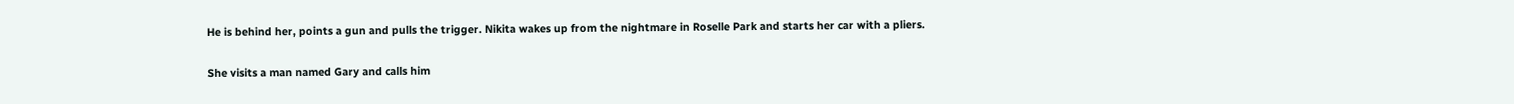He is behind her, points a gun and pulls the trigger. Nikita wakes up from the nightmare in Roselle Park and starts her car with a pliers.

She visits a man named Gary and calls him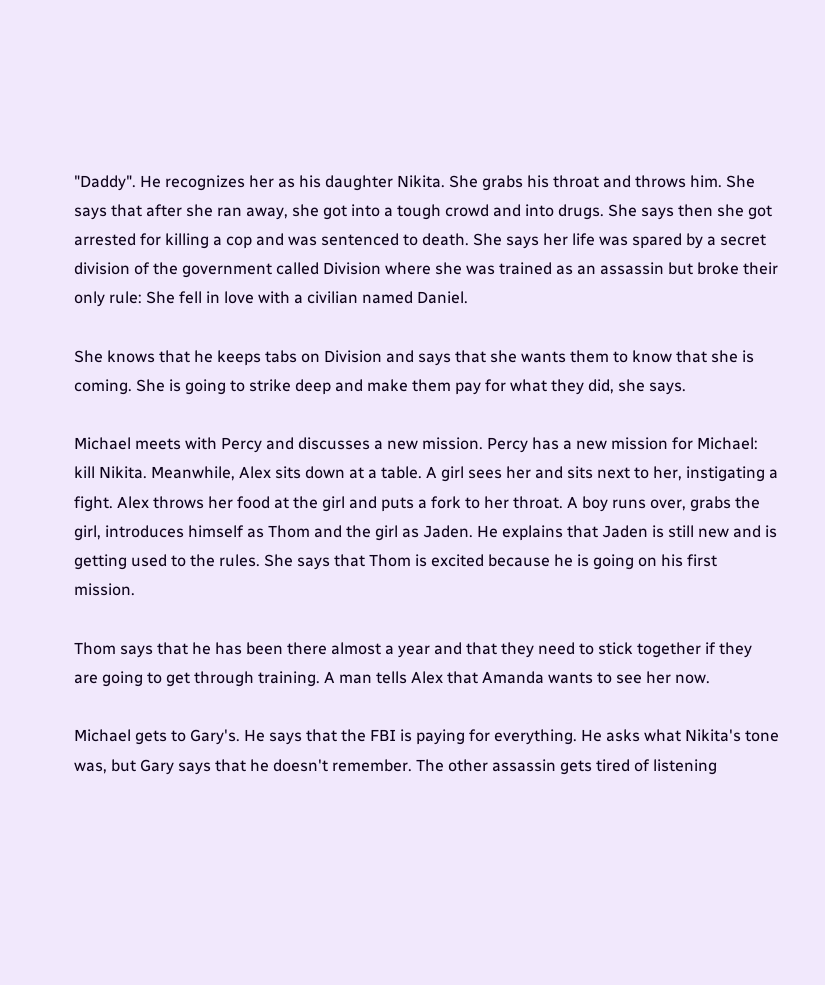"Daddy". He recognizes her as his daughter Nikita. She grabs his throat and throws him. She says that after she ran away, she got into a tough crowd and into drugs. She says then she got arrested for killing a cop and was sentenced to death. She says her life was spared by a secret division of the government called Division where she was trained as an assassin but broke their only rule: She fell in love with a civilian named Daniel.

She knows that he keeps tabs on Division and says that she wants them to know that she is coming. She is going to strike deep and make them pay for what they did, she says.

Michael meets with Percy and discusses a new mission. Percy has a new mission for Michael: kill Nikita. Meanwhile, Alex sits down at a table. A girl sees her and sits next to her, instigating a fight. Alex throws her food at the girl and puts a fork to her throat. A boy runs over, grabs the girl, introduces himself as Thom and the girl as Jaden. He explains that Jaden is still new and is getting used to the rules. She says that Thom is excited because he is going on his first mission.

Thom says that he has been there almost a year and that they need to stick together if they are going to get through training. A man tells Alex that Amanda wants to see her now.

Michael gets to Gary's. He says that the FBI is paying for everything. He asks what Nikita's tone was, but Gary says that he doesn't remember. The other assassin gets tired of listening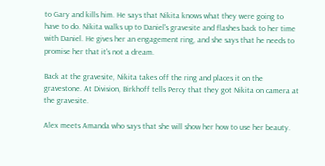to Gary and kills him. He says that Nikita knows what they were going to have to do. Nikita walks up to Daniel's gravesite and flashes back to her time with Daniel. He gives her an engagement ring, and she says that he needs to promise her that it's not a dream.

Back at the gravesite, Nikita takes off the ring and places it on the gravestone. At Division, Birkhoff tells Percy that they got Nikita on camera at the gravesite.

Alex meets Amanda who says that she will show her how to use her beauty.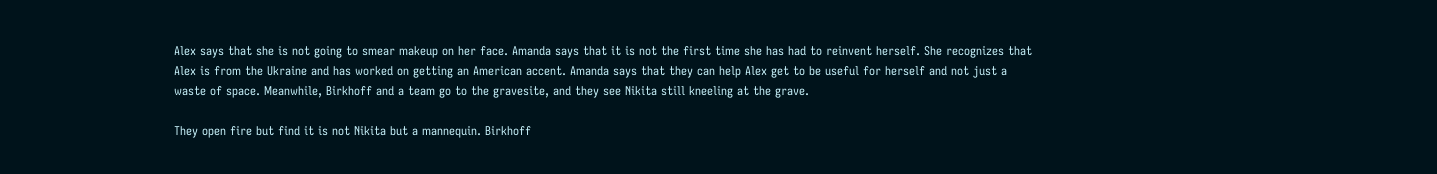Alex says that she is not going to smear makeup on her face. Amanda says that it is not the first time she has had to reinvent herself. She recognizes that Alex is from the Ukraine and has worked on getting an American accent. Amanda says that they can help Alex get to be useful for herself and not just a waste of space. Meanwhile, Birkhoff and a team go to the gravesite, and they see Nikita still kneeling at the grave.

They open fire but find it is not Nikita but a mannequin. Birkhoff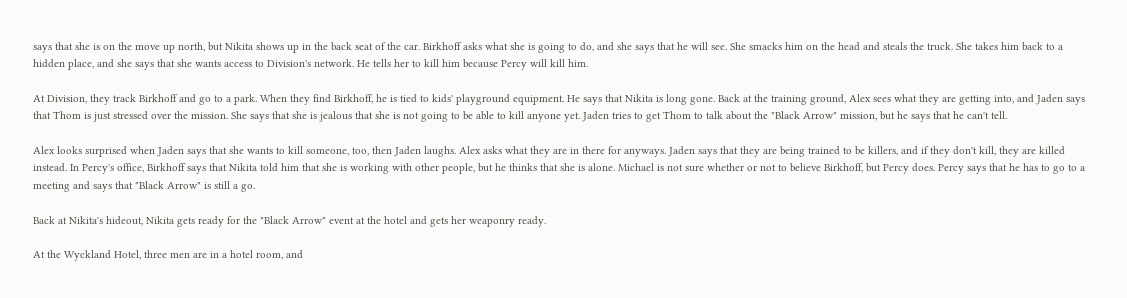says that she is on the move up north, but Nikita shows up in the back seat of the car. Birkhoff asks what she is going to do, and she says that he will see. She smacks him on the head and steals the truck. She takes him back to a hidden place, and she says that she wants access to Division's network. He tells her to kill him because Percy will kill him.

At Division, they track Birkhoff and go to a park. When they find Birkhoff, he is tied to kids' playground equipment. He says that Nikita is long gone. Back at the training ground, Alex sees what they are getting into, and Jaden says that Thom is just stressed over the mission. She says that she is jealous that she is not going to be able to kill anyone yet. Jaden tries to get Thom to talk about the "Black Arrow" mission, but he says that he can't tell.

Alex looks surprised when Jaden says that she wants to kill someone, too, then Jaden laughs. Alex asks what they are in there for anyways. Jaden says that they are being trained to be killers, and if they don't kill, they are killed instead. In Percy's office, Birkhoff says that Nikita told him that she is working with other people, but he thinks that she is alone. Michael is not sure whether or not to believe Birkhoff, but Percy does. Percy says that he has to go to a meeting and says that "Black Arrow" is still a go.

Back at Nikita's hideout, Nikita gets ready for the "Black Arrow" event at the hotel and gets her weaponry ready.

At the Wyckland Hotel, three men are in a hotel room, and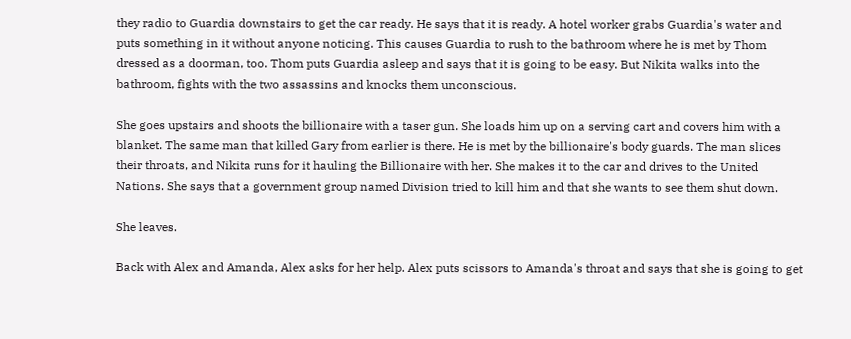they radio to Guardia downstairs to get the car ready. He says that it is ready. A hotel worker grabs Guardia's water and puts something in it without anyone noticing. This causes Guardia to rush to the bathroom where he is met by Thom dressed as a doorman, too. Thom puts Guardia asleep and says that it is going to be easy. But Nikita walks into the bathroom, fights with the two assassins and knocks them unconscious.

She goes upstairs and shoots the billionaire with a taser gun. She loads him up on a serving cart and covers him with a blanket. The same man that killed Gary from earlier is there. He is met by the billionaire's body guards. The man slices their throats, and Nikita runs for it hauling the Billionaire with her. She makes it to the car and drives to the United Nations. She says that a government group named Division tried to kill him and that she wants to see them shut down.

She leaves.

Back with Alex and Amanda, Alex asks for her help. Alex puts scissors to Amanda's throat and says that she is going to get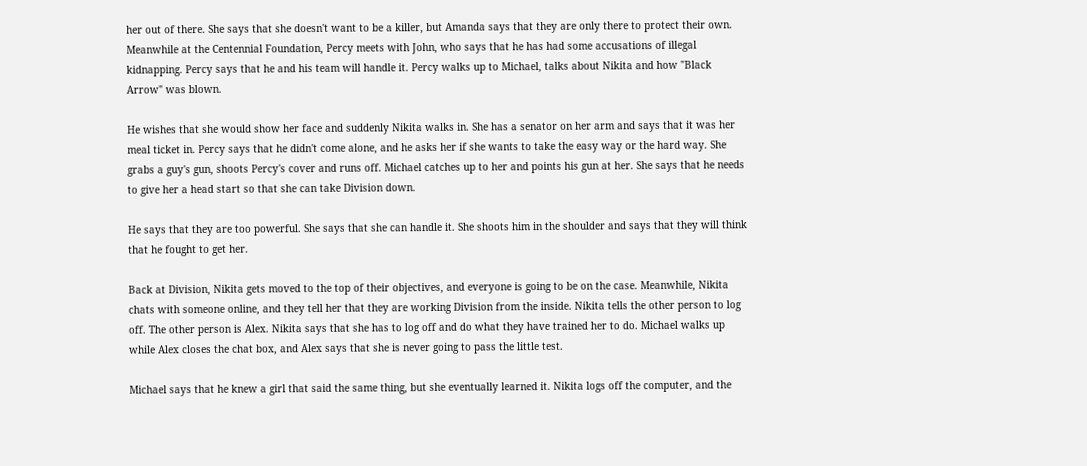her out of there. She says that she doesn't want to be a killer, but Amanda says that they are only there to protect their own. Meanwhile at the Centennial Foundation, Percy meets with John, who says that he has had some accusations of illegal kidnapping. Percy says that he and his team will handle it. Percy walks up to Michael, talks about Nikita and how "Black Arrow" was blown.

He wishes that she would show her face and suddenly Nikita walks in. She has a senator on her arm and says that it was her meal ticket in. Percy says that he didn't come alone, and he asks her if she wants to take the easy way or the hard way. She grabs a guy's gun, shoots Percy's cover and runs off. Michael catches up to her and points his gun at her. She says that he needs to give her a head start so that she can take Division down.

He says that they are too powerful. She says that she can handle it. She shoots him in the shoulder and says that they will think that he fought to get her.

Back at Division, Nikita gets moved to the top of their objectives, and everyone is going to be on the case. Meanwhile, Nikita chats with someone online, and they tell her that they are working Division from the inside. Nikita tells the other person to log off. The other person is Alex. Nikita says that she has to log off and do what they have trained her to do. Michael walks up while Alex closes the chat box, and Alex says that she is never going to pass the little test.

Michael says that he knew a girl that said the same thing, but she eventually learned it. Nikita logs off the computer, and the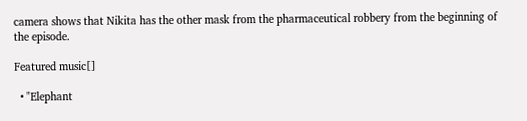camera shows that Nikita has the other mask from the pharmaceutical robbery from the beginning of the episode.

Featured music[]

  • "Elephant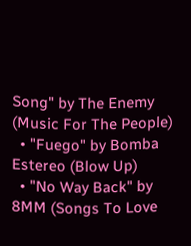Song" by The Enemy (Music For The People)
  • "Fuego" by Bomba Estereo (Blow Up)
  • "No Way Back" by 8MM (Songs To Love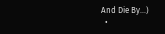And Die By...)
  •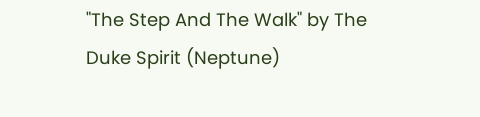"The Step And The Walk" by The Duke Spirit (Neptune)